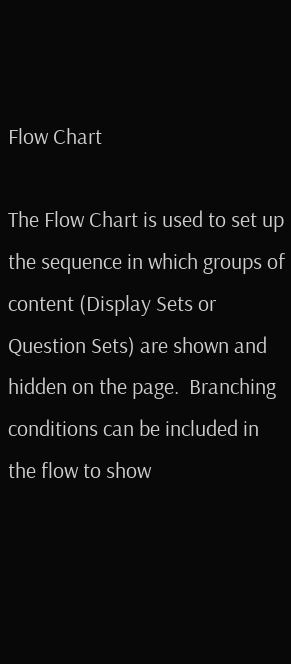Flow Chart

The Flow Chart is used to set up the sequence in which groups of content (Display Sets or Question Sets) are shown and hidden on the page.  Branching conditions can be included in the flow to show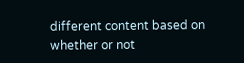different content based on whether or not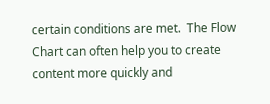certain conditions are met.  The Flow Chart can often help you to create content more quickly and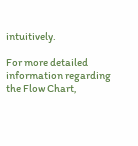intuitively.

For more detailed information regarding the Flow Chart,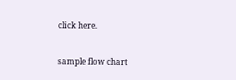click here.

sample flow chart